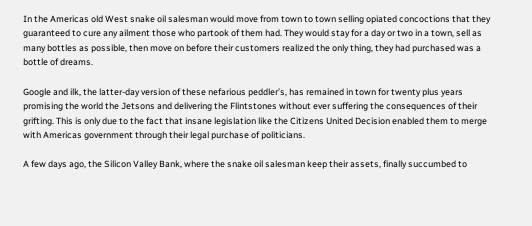In the Americas old West snake oil salesman would move from town to town selling opiated concoctions that they guaranteed to cure any ailment those who partook of them had. They would stay for a day or two in a town, sell as many bottles as possible, then move on before their customers realized the only thing, they had purchased was a bottle of dreams.

Google and ilk, the latter-day version of these nefarious peddler’s, has remained in town for twenty plus years promising the world the Jetsons and delivering the Flintstones without ever suffering the consequences of their grifting. This is only due to the fact that insane legislation like the Citizens United Decision enabled them to merge with Americas government through their legal purchase of politicians.

A few days ago, the Silicon Valley Bank, where the snake oil salesman keep their assets, finally succumbed to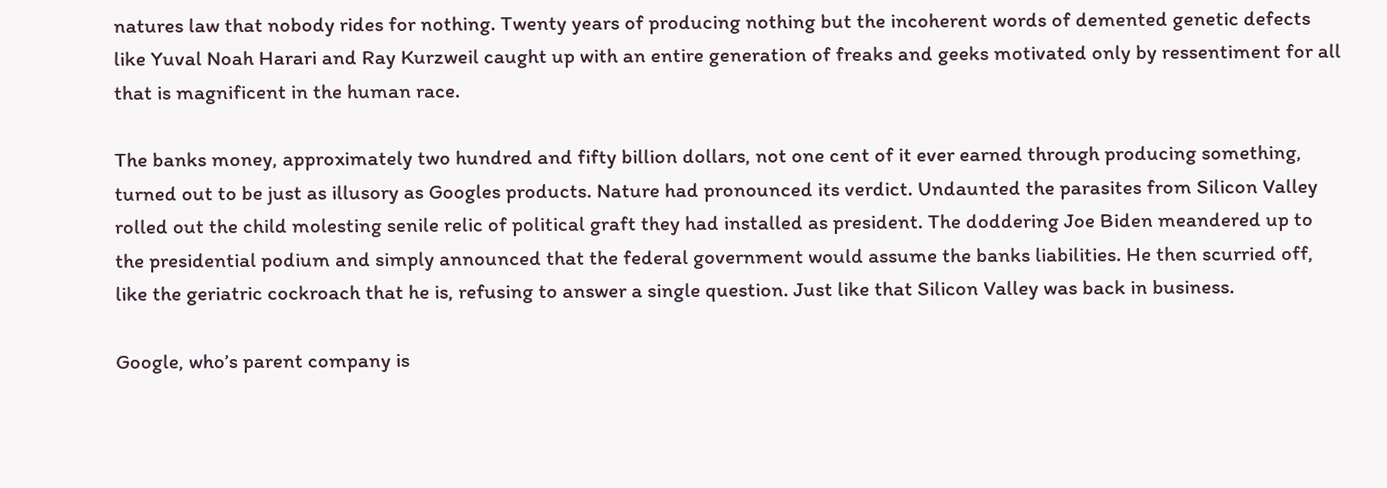natures law that nobody rides for nothing. Twenty years of producing nothing but the incoherent words of demented genetic defects like Yuval Noah Harari and Ray Kurzweil caught up with an entire generation of freaks and geeks motivated only by ressentiment for all that is magnificent in the human race.

The banks money, approximately two hundred and fifty billion dollars, not one cent of it ever earned through producing something, turned out to be just as illusory as Googles products. Nature had pronounced its verdict. Undaunted the parasites from Silicon Valley rolled out the child molesting senile relic of political graft they had installed as president. The doddering Joe Biden meandered up to the presidential podium and simply announced that the federal government would assume the banks liabilities. He then scurried off, like the geriatric cockroach that he is, refusing to answer a single question. Just like that Silicon Valley was back in business.

Google, who’s parent company is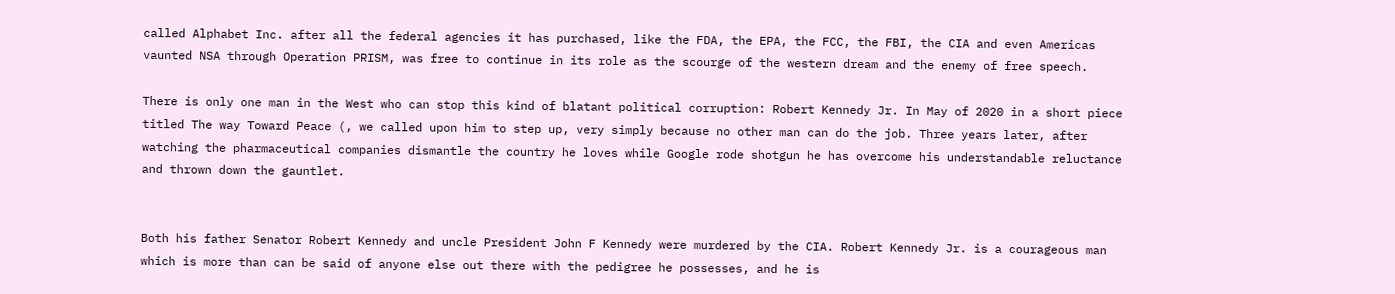called Alphabet Inc. after all the federal agencies it has purchased, like the FDA, the EPA, the FCC, the FBI, the CIA and even Americas vaunted NSA through Operation PRISM, was free to continue in its role as the scourge of the western dream and the enemy of free speech.

There is only one man in the West who can stop this kind of blatant political corruption: Robert Kennedy Jr. In May of 2020 in a short piece titled The way Toward Peace (, we called upon him to step up, very simply because no other man can do the job. Three years later, after watching the pharmaceutical companies dismantle the country he loves while Google rode shotgun he has overcome his understandable reluctance and thrown down the gauntlet.


Both his father Senator Robert Kennedy and uncle President John F Kennedy were murdered by the CIA. Robert Kennedy Jr. is a courageous man which is more than can be said of anyone else out there with the pedigree he possesses, and he is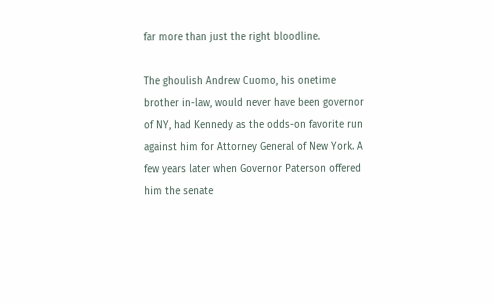far more than just the right bloodline.

The ghoulish Andrew Cuomo, his onetime brother in-law, would never have been governor of NY, had Kennedy as the odds-on favorite run against him for Attorney General of New York. A few years later when Governor Paterson offered him the senate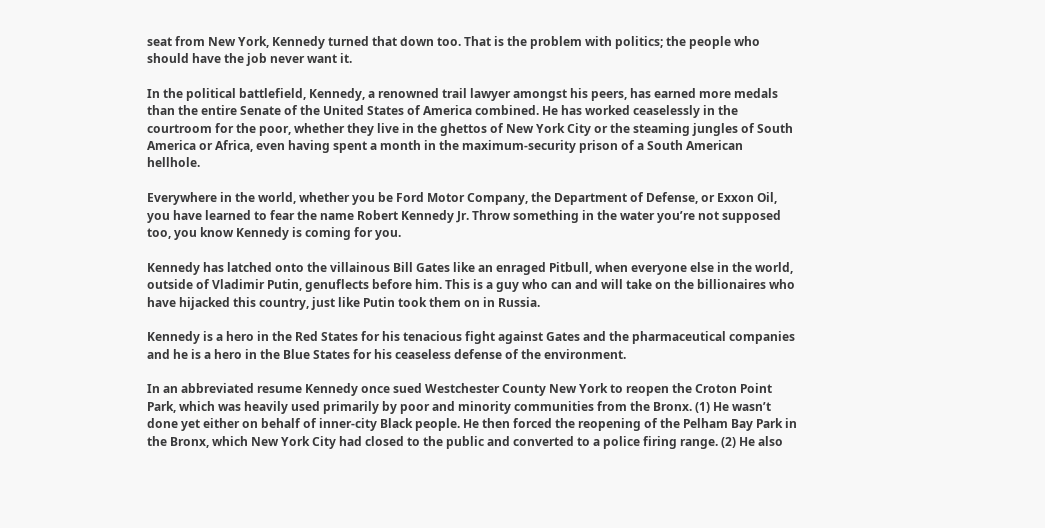seat from New York, Kennedy turned that down too. That is the problem with politics; the people who should have the job never want it.

In the political battlefield, Kennedy, a renowned trail lawyer amongst his peers, has earned more medals than the entire Senate of the United States of America combined. He has worked ceaselessly in the courtroom for the poor, whether they live in the ghettos of New York City or the steaming jungles of South America or Africa, even having spent a month in the maximum-security prison of a South American hellhole.

Everywhere in the world, whether you be Ford Motor Company, the Department of Defense, or Exxon Oil, you have learned to fear the name Robert Kennedy Jr. Throw something in the water you’re not supposed too, you know Kennedy is coming for you.

Kennedy has latched onto the villainous Bill Gates like an enraged Pitbull, when everyone else in the world, outside of Vladimir Putin, genuflects before him. This is a guy who can and will take on the billionaires who have hijacked this country, just like Putin took them on in Russia.

Kennedy is a hero in the Red States for his tenacious fight against Gates and the pharmaceutical companies and he is a hero in the Blue States for his ceaseless defense of the environment.

In an abbreviated resume Kennedy once sued Westchester County New York to reopen the Croton Point Park, which was heavily used primarily by poor and minority communities from the Bronx. (1) He wasn’t done yet either on behalf of inner-city Black people. He then forced the reopening of the Pelham Bay Park in the Bronx, which New York City had closed to the public and converted to a police firing range. (2) He also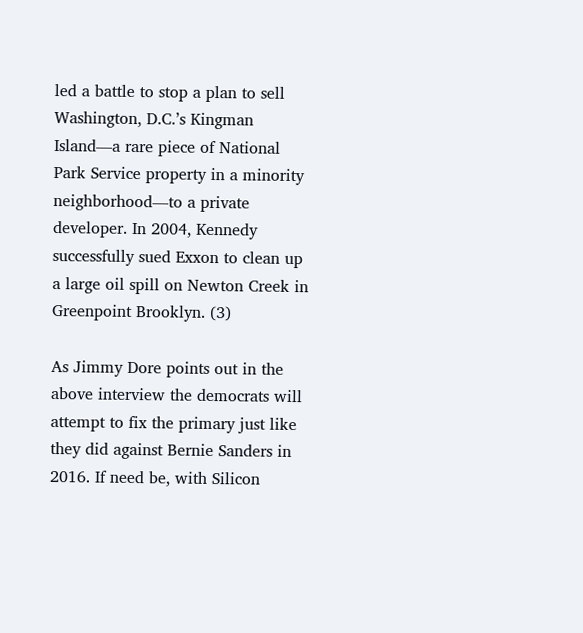led a battle to stop a plan to sell Washington, D.C.’s Kingman Island—a rare piece of National Park Service property in a minority neighborhood—to a private developer. In 2004, Kennedy successfully sued Exxon to clean up a large oil spill on Newton Creek in Greenpoint Brooklyn. (3)

As Jimmy Dore points out in the above interview the democrats will attempt to fix the primary just like they did against Bernie Sanders in 2016. If need be, with Silicon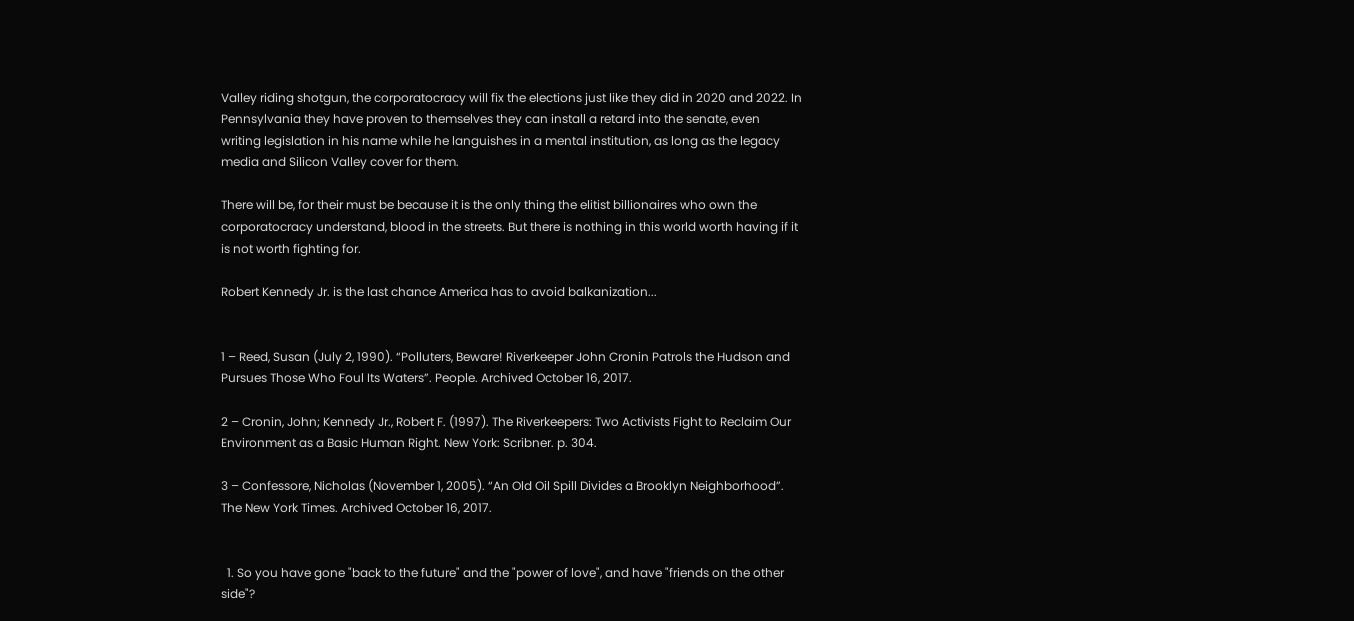Valley riding shotgun, the corporatocracy will fix the elections just like they did in 2020 and 2022. In Pennsylvania they have proven to themselves they can install a retard into the senate, even writing legislation in his name while he languishes in a mental institution, as long as the legacy media and Silicon Valley cover for them.

There will be, for their must be because it is the only thing the elitist billionaires who own the corporatocracy understand, blood in the streets. But there is nothing in this world worth having if it is not worth fighting for.

Robert Kennedy Jr. is the last chance America has to avoid balkanization...


1 – Reed, Susan (July 2, 1990). “Polluters, Beware! Riverkeeper John Cronin Patrols the Hudson and Pursues Those Who Foul Its Waters”. People. Archived October 16, 2017.

2 – Cronin, John; Kennedy Jr., Robert F. (1997). The Riverkeepers: Two Activists Fight to Reclaim Our Environment as a Basic Human Right. New York: Scribner. p. 304.

3 – Confessore, Nicholas (November 1, 2005). “An Old Oil Spill Divides a Brooklyn Neighborhood”. The New York Times. Archived October 16, 2017.


  1. So you have gone "back to the future" and the "power of love", and have "friends on the other side"?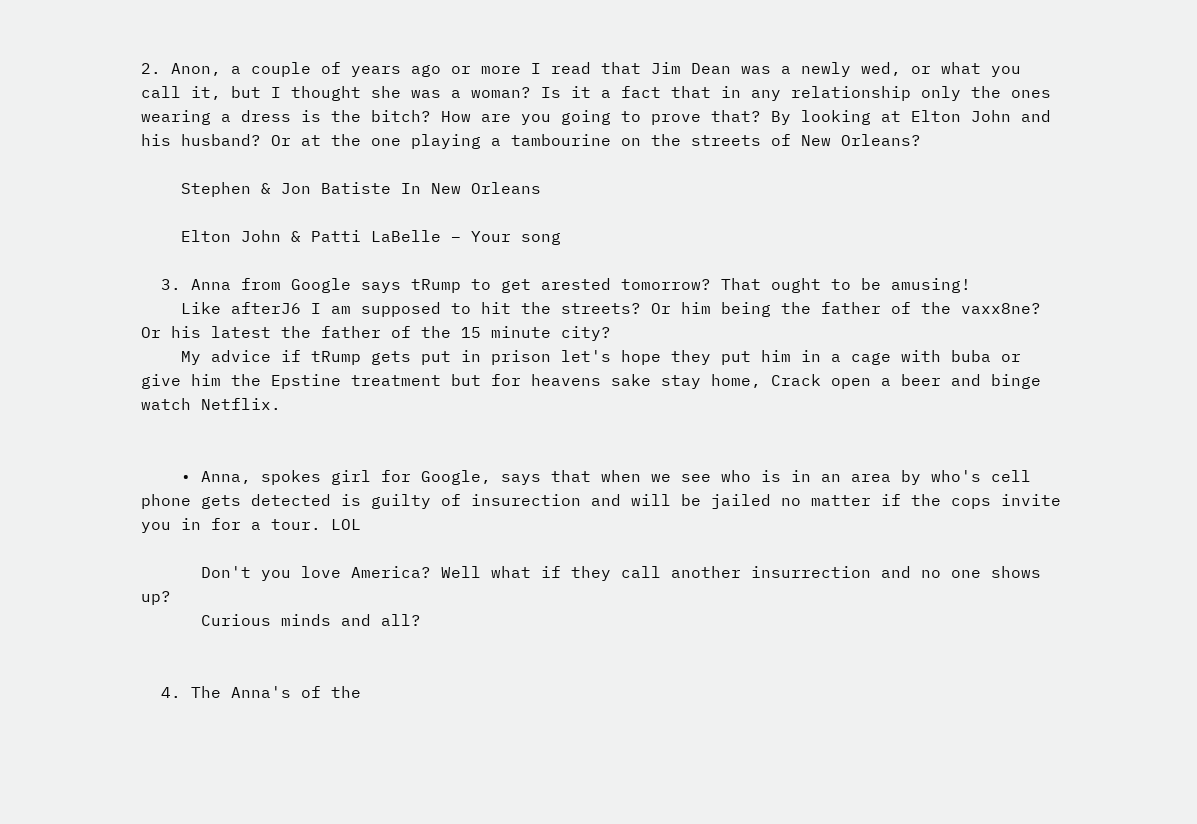2. Anon, a couple of years ago or more I read that Jim Dean was a newly wed, or what you call it, but I thought she was a woman? Is it a fact that in any relationship only the ones wearing a dress is the bitch? How are you going to prove that? By looking at Elton John and his husband? Or at the one playing a tambourine on the streets of New Orleans?

    Stephen & Jon Batiste In New Orleans

    Elton John & Patti LaBelle – Your song

  3. Anna from Google says tRump to get arested tomorrow? That ought to be amusing!
    Like afterJ6 I am supposed to hit the streets? Or him being the father of the vaxx8ne? Or his latest the father of the 15 minute city?
    My advice if tRump gets put in prison let's hope they put him in a cage with buba or give him the Epstine treatment but for heavens sake stay home, Crack open a beer and binge watch Netflix.


    • Anna, spokes girl for Google, says that when we see who is in an area by who's cell phone gets detected is guilty of insurection and will be jailed no matter if the cops invite you in for a tour. LOL

      Don't you love America? Well what if they call another insurrection and no one shows up?
      Curious minds and all?


  4. The Anna's of the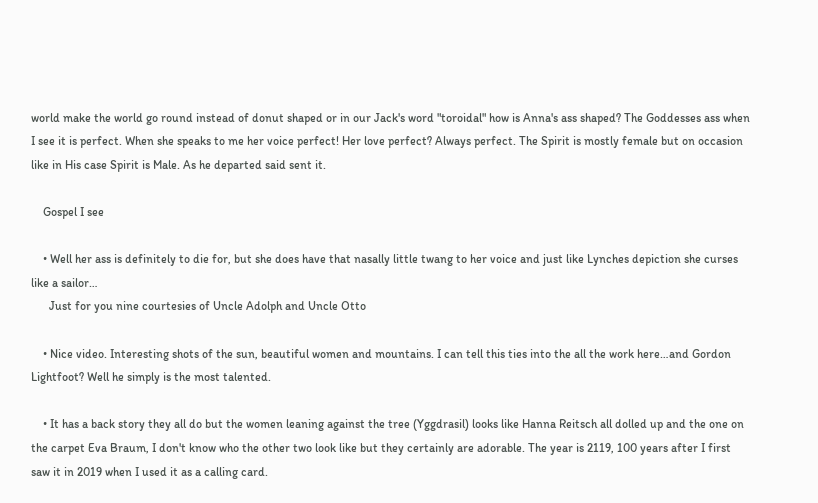world make the world go round instead of donut shaped or in our Jack's word "toroidal" how is Anna's ass shaped? The Goddesses ass when I see it is perfect. When she speaks to me her voice perfect! Her love perfect? Always perfect. The Spirit is mostly female but on occasion like in His case Spirit is Male. As he departed said sent it.

    Gospel I see

    • Well her ass is definitely to die for, but she does have that nasally little twang to her voice and just like Lynches depiction she curses like a sailor…
      Just for you nine courtesies of Uncle Adolph and Uncle Otto

    • Nice video. Interesting shots of the sun, beautiful women and mountains. I can tell this ties into the all the work here…and Gordon Lightfoot? Well he simply is the most talented.

    • It has a back story they all do but the women leaning against the tree (Yggdrasil) looks like Hanna Reitsch all dolled up and the one on the carpet Eva Braum, I don't know who the other two look like but they certainly are adorable. The year is 2119, 100 years after I first saw it in 2019 when I used it as a calling card.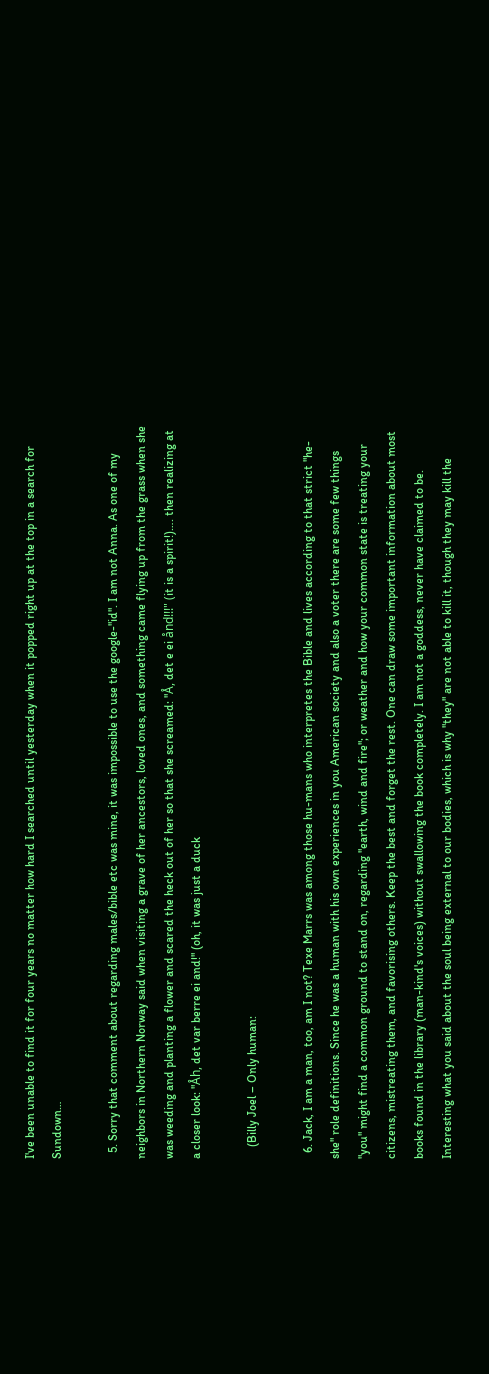I've been unable to find it for four years no matter how hard I searched until yesterday when it popped right up at the top in a search for Sundown…

  5. Sorry that comment about regarding males/bible etc was mine, it was impossible to use the google-"id". I am not Anna. As one of my neighbors in Northern Norway said when visiting a grave of her ancestors, loved ones, and something came flying up from the grass when she was weeding and planting a flower and scared the heck out of her so that she screamed: "Å, det e ei ånd!!!" (it is a spirit!)…. then realizing at a closer look: "Åh, det var berre ei and!" (oh, it was just a duck

    (Billy Joel – Only human:

  6. Jack, I am a man, too, am I not? Texe Marrs was among those hu-mans who interpretes the Bible and lives according to that strict "he-she" role definitions. Since he was a human with his own experiences in you American society and also a voter there are some few things "you" might find a common ground to stand on, regarding "earth, wind and fire"; or weather and how your common state is treating your citizens, mistreating them, and favorising others. Keep the best and forget the rest. One can draw some important information about most books found in the library (man-kind's voices) without swallowing the book completely. I am not a goddess, never have claimed to be. Interesting what you said about the soul being external to our bodies, which is why "they" are not able to kill it, though they may kill the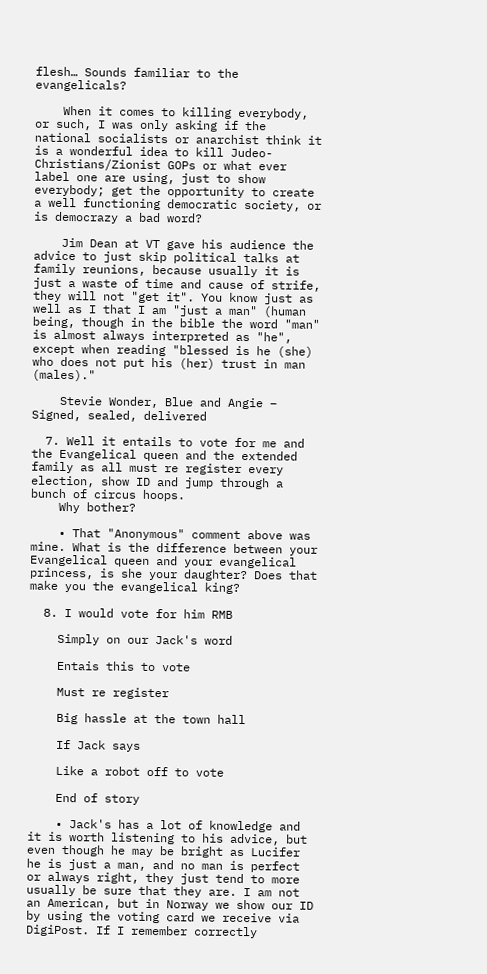flesh… Sounds familiar to the evangelicals?

    When it comes to killing everybody, or such, I was only asking if the national socialists or anarchist think it is a wonderful idea to kill Judeo-Christians/Zionist GOPs or what ever label one are using, just to show everybody; get the opportunity to create a well functioning democratic society, or is democrazy a bad word?

    Jim Dean at VT gave his audience the advice to just skip political talks at family reunions, because usually it is just a waste of time and cause of strife, they will not "get it". You know just as well as I that I am "just a man" (human being, though in the bible the word "man" is almost always interpreted as "he", except when reading "blessed is he (she) who does not put his (her) trust in man (males)."

    Stevie Wonder, Blue and Angie – Signed, sealed, delivered

  7. Well it entails to vote for me and the Evangelical queen and the extended family as all must re register every election, show ID and jump through a bunch of circus hoops.
    Why bother?

    • That "Anonymous" comment above was mine. What is the difference between your Evangelical queen and your evangelical princess, is she your daughter? Does that make you the evangelical king?

  8. I would vote for him RMB

    Simply on our Jack's word

    Entais this to vote

    Must re register

    Big hassle at the town hall

    If Jack says

    Like a robot off to vote

    End of story

    • Jack's has a lot of knowledge and it is worth listening to his advice, but even though he may be bright as Lucifer he is just a man, and no man is perfect or always right, they just tend to more usually be sure that they are. I am not an American, but in Norway we show our ID by using the voting card we receive via DigiPost. If I remember correctly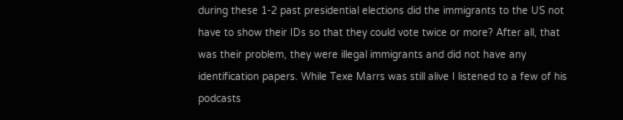during these 1-2 past presidential elections did the immigrants to the US not have to show their IDs so that they could vote twice or more? After all, that was their problem, they were illegal immigrants and did not have any identification papers. While Texe Marrs was still alive I listened to a few of his podcasts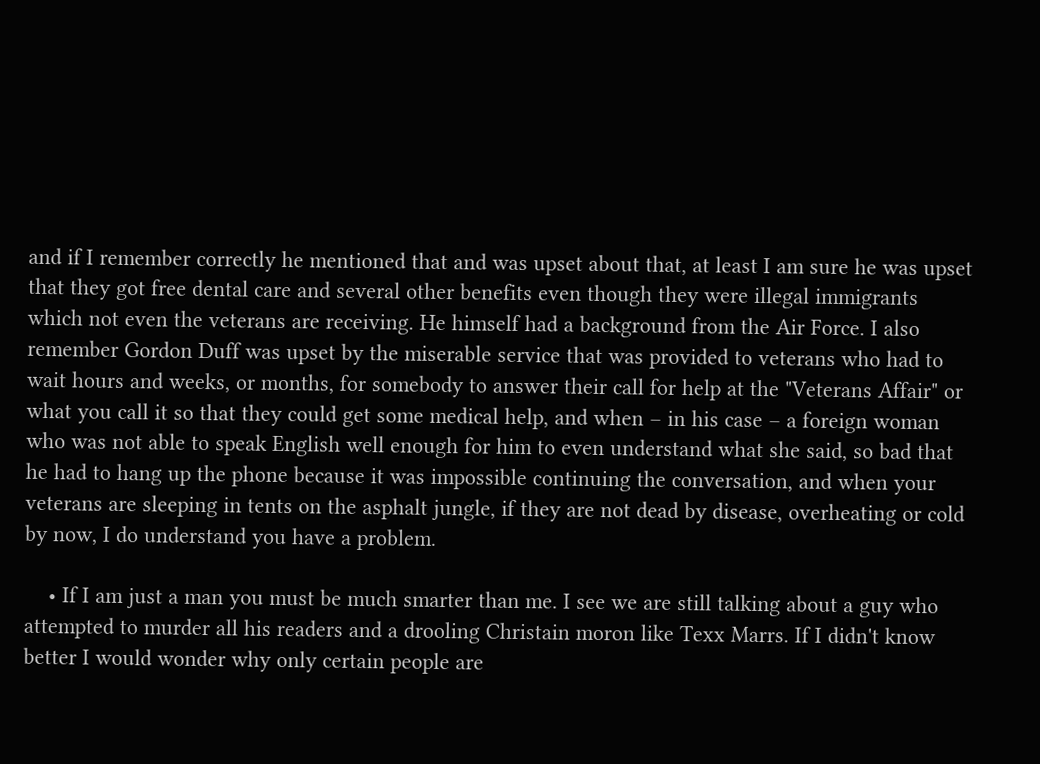and if I remember correctly he mentioned that and was upset about that, at least I am sure he was upset that they got free dental care and several other benefits even though they were illegal immigrants which not even the veterans are receiving. He himself had a background from the Air Force. I also remember Gordon Duff was upset by the miserable service that was provided to veterans who had to wait hours and weeks, or months, for somebody to answer their call for help at the "Veterans Affair" or what you call it so that they could get some medical help, and when – in his case – a foreign woman who was not able to speak English well enough for him to even understand what she said, so bad that he had to hang up the phone because it was impossible continuing the conversation, and when your veterans are sleeping in tents on the asphalt jungle, if they are not dead by disease, overheating or cold by now, I do understand you have a problem.

    • If I am just a man you must be much smarter than me. I see we are still talking about a guy who attempted to murder all his readers and a drooling Christain moron like Texx Marrs. If I didn't know better I would wonder why only certain people are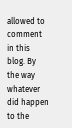allowed to comment in this blog. By the way whatever did happen to the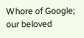Whore of Google; our beloved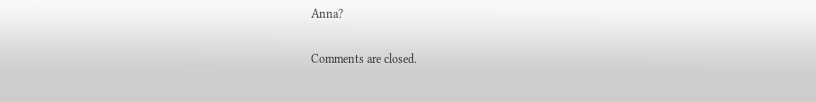Anna?

Comments are closed.